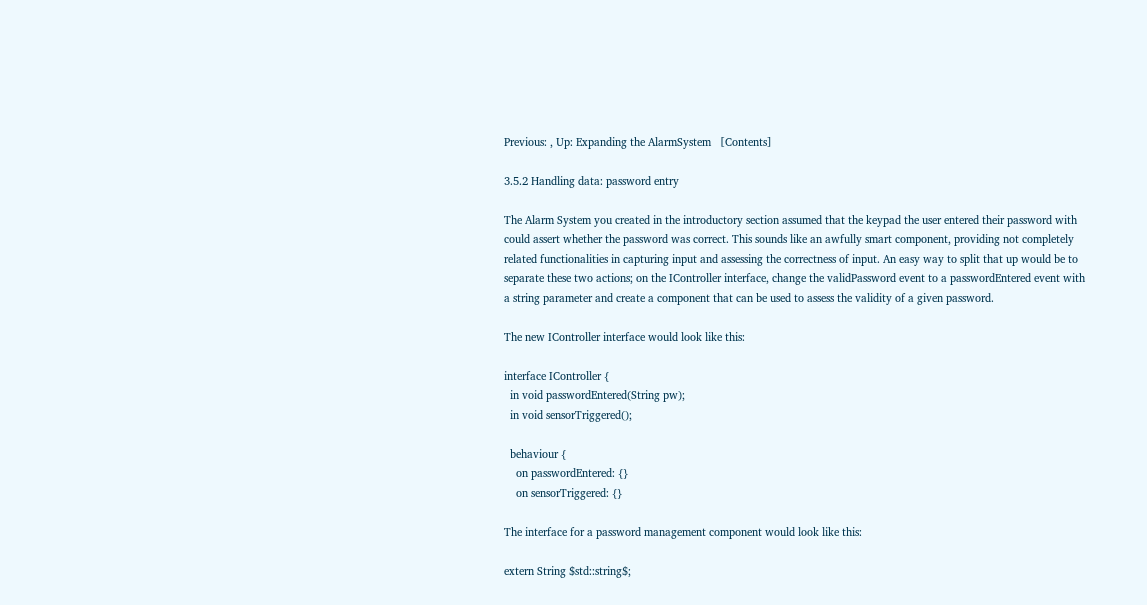Previous: , Up: Expanding the AlarmSystem   [Contents]

3.5.2 Handling data: password entry

The Alarm System you created in the introductory section assumed that the keypad the user entered their password with could assert whether the password was correct. This sounds like an awfully smart component, providing not completely related functionalities in capturing input and assessing the correctness of input. An easy way to split that up would be to separate these two actions; on the IController interface, change the validPassword event to a passwordEntered event with a string parameter and create a component that can be used to assess the validity of a given password.

The new IController interface would look like this:

interface IController {
  in void passwordEntered(String pw);
  in void sensorTriggered();

  behaviour {
    on passwordEntered: {}
    on sensorTriggered: {}

The interface for a password management component would look like this:

extern String $std::string$;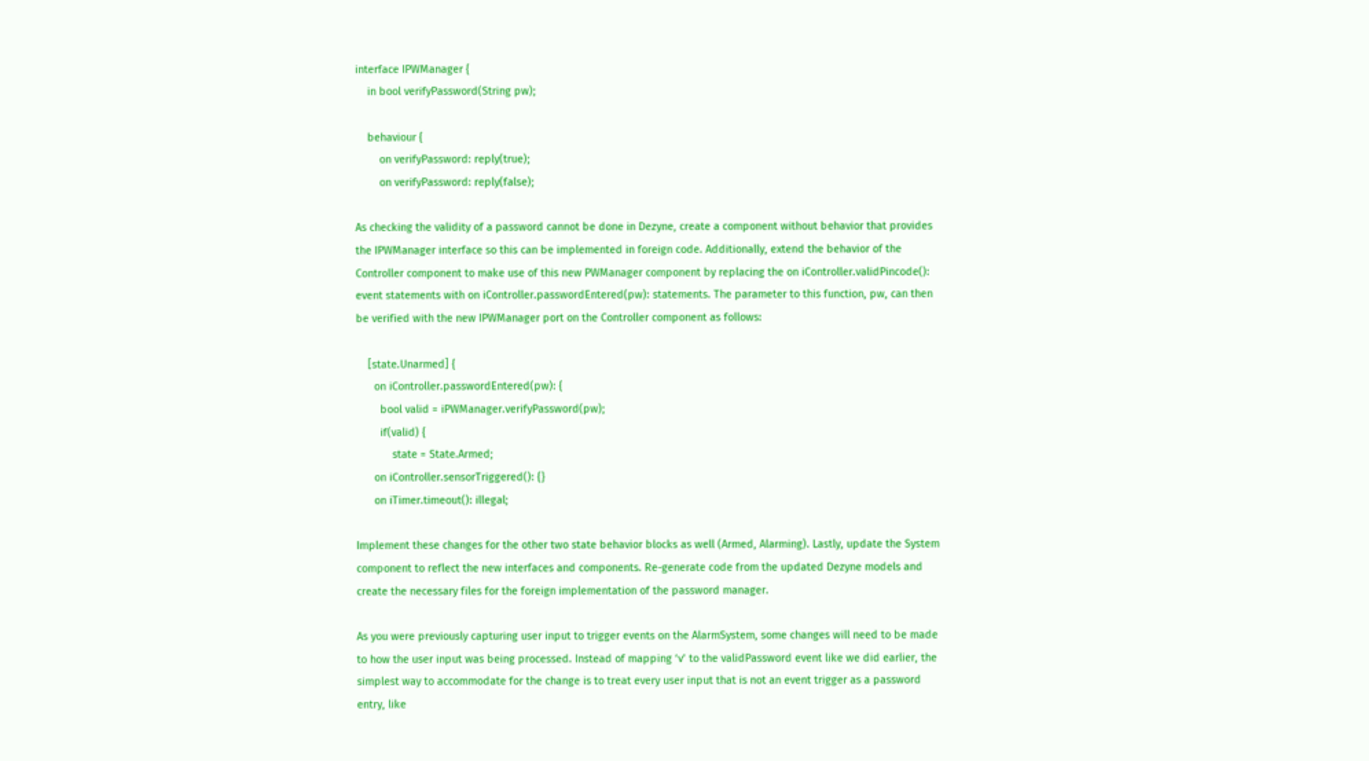interface IPWManager {
    in bool verifyPassword(String pw);

    behaviour {
        on verifyPassword: reply(true);
        on verifyPassword: reply(false);

As checking the validity of a password cannot be done in Dezyne, create a component without behavior that provides the IPWManager interface so this can be implemented in foreign code. Additionally, extend the behavior of the Controller component to make use of this new PWManager component by replacing the on iController.validPincode(): event statements with on iController.passwordEntered(pw): statements. The parameter to this function, pw, can then be verified with the new IPWManager port on the Controller component as follows:

    [state.Unarmed] {
      on iController.passwordEntered(pw): {
        bool valid = iPWManager.verifyPassword(pw);
        if(valid) {
            state = State.Armed;
      on iController.sensorTriggered(): {}
      on iTimer.timeout(): illegal;

Implement these changes for the other two state behavior blocks as well (Armed, Alarming). Lastly, update the System component to reflect the new interfaces and components. Re-generate code from the updated Dezyne models and create the necessary files for the foreign implementation of the password manager.

As you were previously capturing user input to trigger events on the AlarmSystem, some changes will need to be made to how the user input was being processed. Instead of mapping ‘v’ to the validPassword event like we did earlier, the simplest way to accommodate for the change is to treat every user input that is not an event trigger as a password entry, like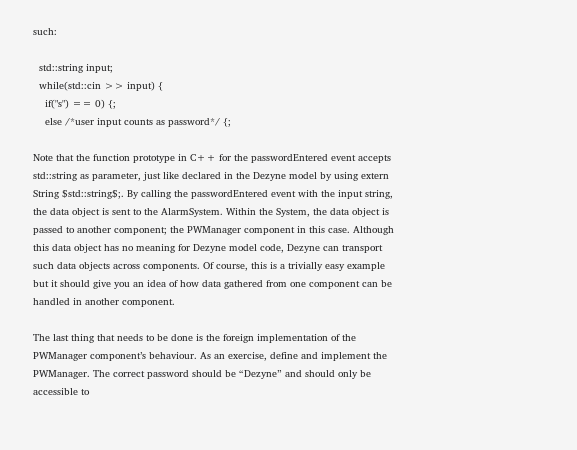such:

  std::string input;
  while(std::cin >> input) {
    if("s") == 0) {;
    else /*user input counts as password*/ {;

Note that the function prototype in C++ for the passwordEntered event accepts std::string as parameter, just like declared in the Dezyne model by using extern String $std::string$;. By calling the passwordEntered event with the input string, the data object is sent to the AlarmSystem. Within the System, the data object is passed to another component; the PWManager component in this case. Although this data object has no meaning for Dezyne model code, Dezyne can transport such data objects across components. Of course, this is a trivially easy example but it should give you an idea of how data gathered from one component can be handled in another component.

The last thing that needs to be done is the foreign implementation of the PWManager component’s behaviour. As an exercise, define and implement the PWManager. The correct password should be “Dezyne” and should only be accessible to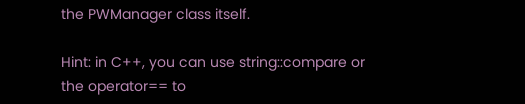the PWManager class itself.

Hint: in C++, you can use string::compare or the operator== to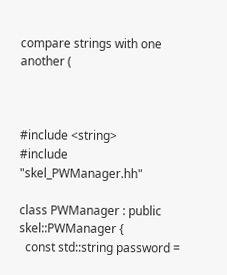compare strings with one another (



#include <string>
#include "skel_PWManager.hh"

class PWManager : public skel::PWManager {
  const std::string password =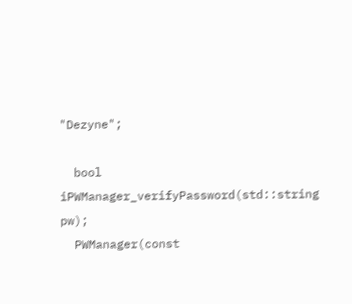"Dezyne";

  bool iPWManager_verifyPassword(std::string pw);
  PWManager(const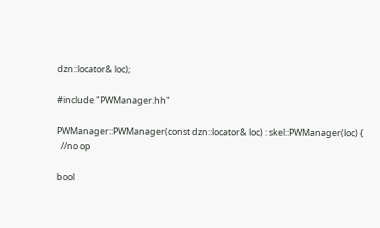dzn::locator& loc);

#include "PWManager.hh"

PWManager::PWManager(const dzn::locator& loc) : skel::PWManager(loc) {
  //no op

bool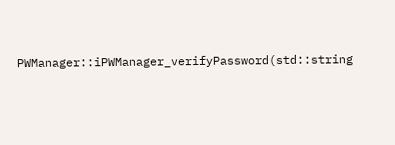PWManager::iPWManager_verifyPassword(std::string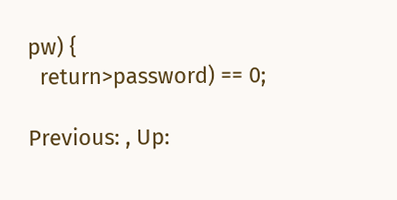pw) {
  return>password) == 0;

Previous: , Up: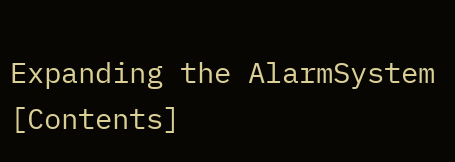Expanding the AlarmSystem   [Contents]